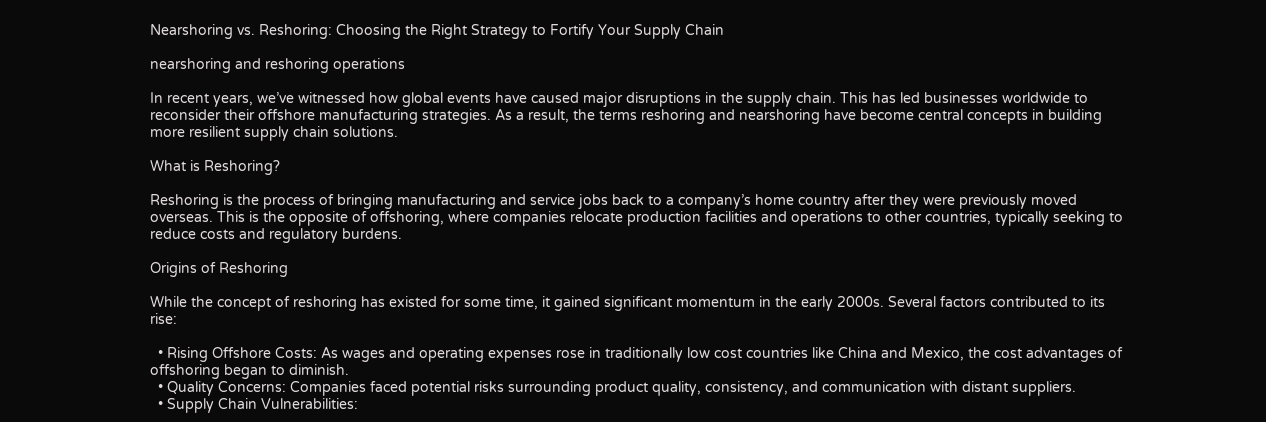Nearshoring vs. Reshoring: Choosing the Right Strategy to Fortify Your Supply Chain

nearshoring and reshoring operations

In recent years, we’ve witnessed how global events have caused major disruptions in the supply chain. This has led businesses worldwide to reconsider their offshore manufacturing strategies. As a result, the terms reshoring and nearshoring have become central concepts in building more resilient supply chain solutions.

What is Reshoring?

Reshoring is the process of bringing manufacturing and service jobs back to a company’s home country after they were previously moved overseas. This is the opposite of offshoring, where companies relocate production facilities and operations to other countries, typically seeking to reduce costs and regulatory burdens.

Origins of Reshoring

While the concept of reshoring has existed for some time, it gained significant momentum in the early 2000s. Several factors contributed to its rise:

  • Rising Offshore Costs: As wages and operating expenses rose in traditionally low cost countries like China and Mexico, the cost advantages of offshoring began to diminish.
  • Quality Concerns: Companies faced potential risks surrounding product quality, consistency, and communication with distant suppliers.
  • Supply Chain Vulnerabilities: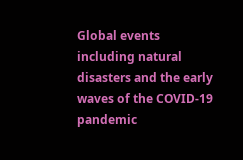Global events including natural disasters and the early waves of the COVID-19 pandemic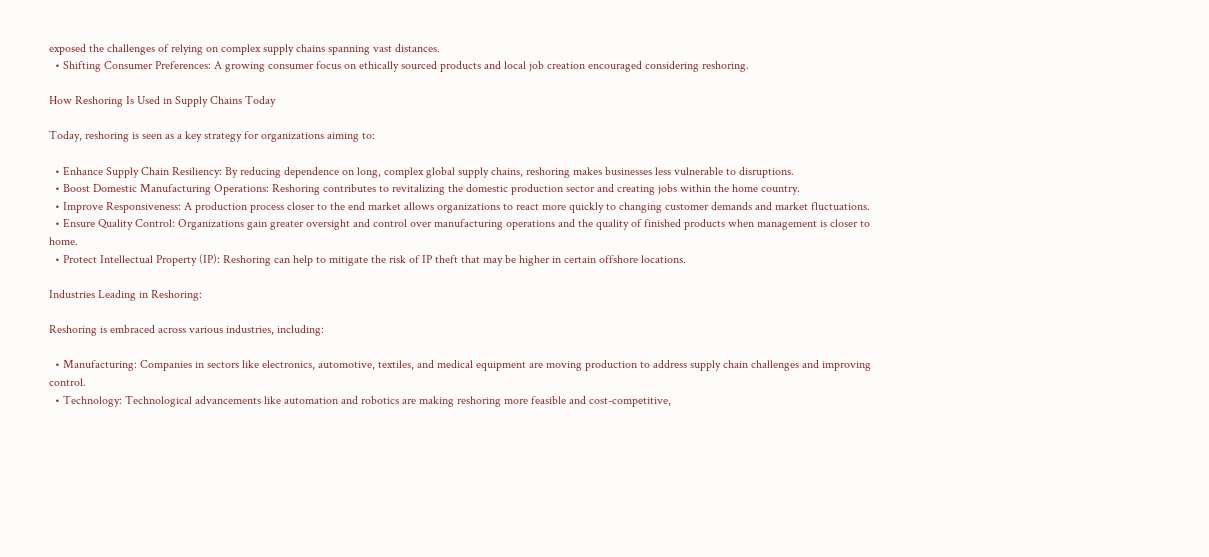exposed the challenges of relying on complex supply chains spanning vast distances.
  • Shifting Consumer Preferences: A growing consumer focus on ethically sourced products and local job creation encouraged considering reshoring.

How Reshoring Is Used in Supply Chains Today

Today, reshoring is seen as a key strategy for organizations aiming to:

  • Enhance Supply Chain Resiliency: By reducing dependence on long, complex global supply chains, reshoring makes businesses less vulnerable to disruptions.
  • Boost Domestic Manufacturing Operations: Reshoring contributes to revitalizing the domestic production sector and creating jobs within the home country.
  • Improve Responsiveness: A production process closer to the end market allows organizations to react more quickly to changing customer demands and market fluctuations.
  • Ensure Quality Control: Organizations gain greater oversight and control over manufacturing operations and the quality of finished products when management is closer to home.
  • Protect Intellectual Property (IP): Reshoring can help to mitigate the risk of IP theft that may be higher in certain offshore locations.

Industries Leading in Reshoring:

Reshoring is embraced across various industries, including:

  • Manufacturing: Companies in sectors like electronics, automotive, textiles, and medical equipment are moving production to address supply chain challenges and improving control.
  • Technology: Technological advancements like automation and robotics are making reshoring more feasible and cost-competitive,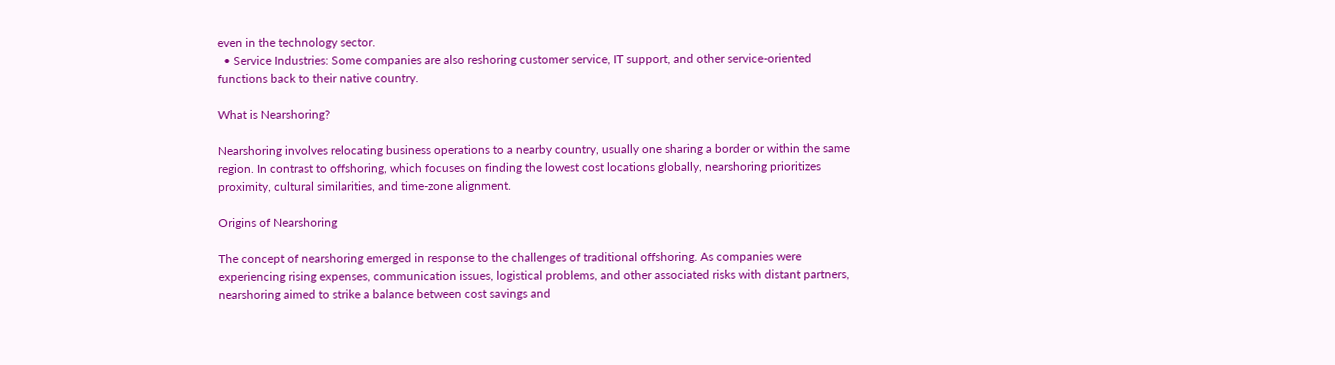even in the technology sector.
  • Service Industries: Some companies are also reshoring customer service, IT support, and other service-oriented functions back to their native country.

What is Nearshoring?

Nearshoring involves relocating business operations to a nearby country, usually one sharing a border or within the same region. In contrast to offshoring, which focuses on finding the lowest cost locations globally, nearshoring prioritizes proximity, cultural similarities, and time-zone alignment.

Origins of Nearshoring

The concept of nearshoring emerged in response to the challenges of traditional offshoring. As companies were experiencing rising expenses, communication issues, logistical problems, and other associated risks with distant partners, nearshoring aimed to strike a balance between cost savings and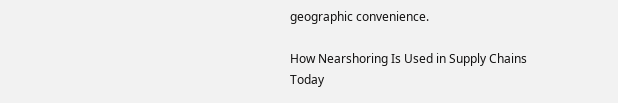geographic convenience.

How Nearshoring Is Used in Supply Chains Today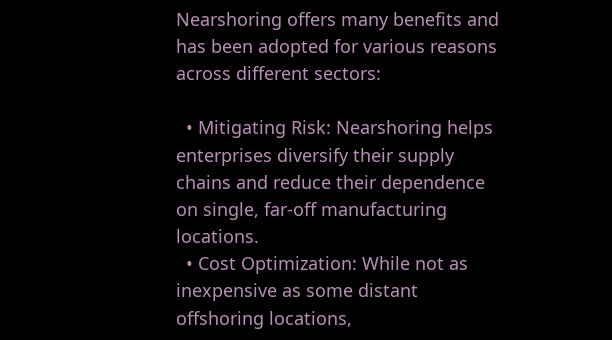Nearshoring offers many benefits and has been adopted for various reasons across different sectors:

  • Mitigating Risk: Nearshoring helps enterprises diversify their supply chains and reduce their dependence on single, far-off manufacturing locations.
  • Cost Optimization: While not as inexpensive as some distant offshoring locations,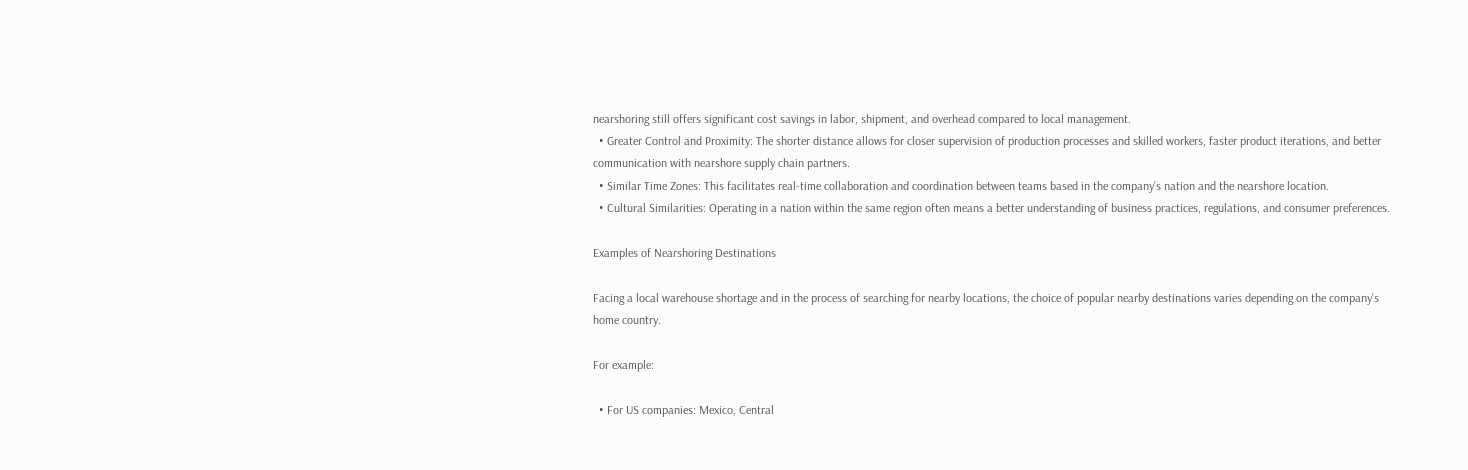nearshoring still offers significant cost savings in labor, shipment, and overhead compared to local management.
  • Greater Control and Proximity: The shorter distance allows for closer supervision of production processes and skilled workers, faster product iterations, and better communication with nearshore supply chain partners.
  • Similar Time Zones: This facilitates real-time collaboration and coordination between teams based in the company’s nation and the nearshore location.
  • Cultural Similarities: Operating in a nation within the same region often means a better understanding of business practices, regulations, and consumer preferences.

Examples of Nearshoring Destinations

Facing a local warehouse shortage and in the process of searching for nearby locations, the choice of popular nearby destinations varies depending on the company’s home country.

For example:

  • For US companies: Mexico, Central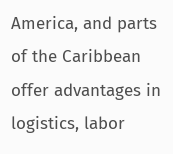America, and parts of the Caribbean offer advantages in logistics, labor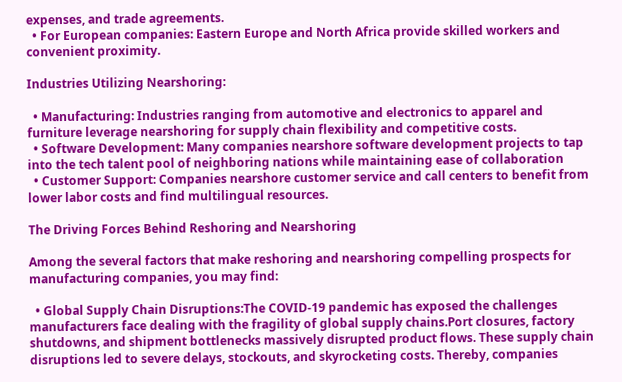expenses, and trade agreements.
  • For European companies: Eastern Europe and North Africa provide skilled workers and convenient proximity.

Industries Utilizing Nearshoring:

  • Manufacturing: Industries ranging from automotive and electronics to apparel and furniture leverage nearshoring for supply chain flexibility and competitive costs.
  • Software Development: Many companies nearshore software development projects to tap into the tech talent pool of neighboring nations while maintaining ease of collaboration
  • Customer Support: Companies nearshore customer service and call centers to benefit from lower labor costs and find multilingual resources.

The Driving Forces Behind Reshoring and Nearshoring

Among the several factors that make reshoring and nearshoring compelling prospects for manufacturing companies, you may find:

  • Global Supply Chain Disruptions:The COVID-19 pandemic has exposed the challenges manufacturers face dealing with the fragility of global supply chains.Port closures, factory shutdowns, and shipment bottlenecks massively disrupted product flows. These supply chain disruptions led to severe delays, stockouts, and skyrocketing costs. Thereby, companies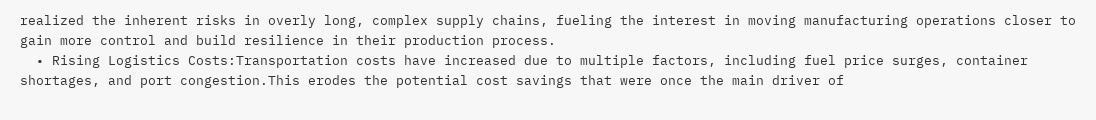realized the inherent risks in overly long, complex supply chains, fueling the interest in moving manufacturing operations closer to gain more control and build resilience in their production process.
  • Rising Logistics Costs:Transportation costs have increased due to multiple factors, including fuel price surges, container shortages, and port congestion.This erodes the potential cost savings that were once the main driver of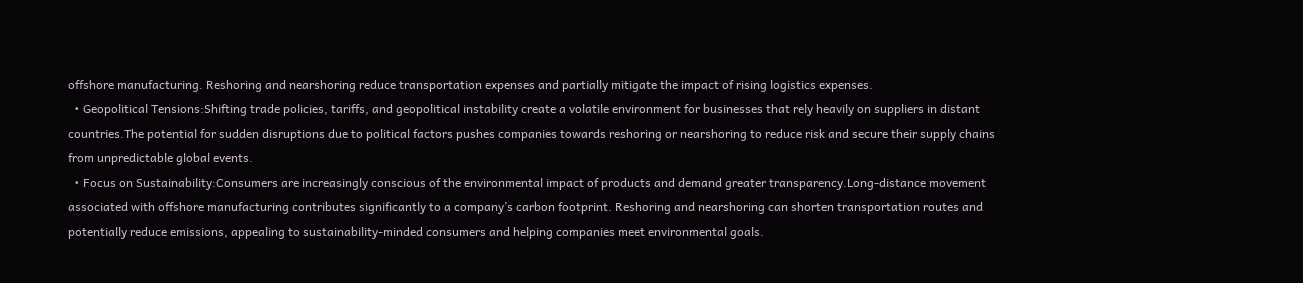offshore manufacturing. Reshoring and nearshoring reduce transportation expenses and partially mitigate the impact of rising logistics expenses.
  • Geopolitical Tensions:Shifting trade policies, tariffs, and geopolitical instability create a volatile environment for businesses that rely heavily on suppliers in distant countries.The potential for sudden disruptions due to political factors pushes companies towards reshoring or nearshoring to reduce risk and secure their supply chains from unpredictable global events.
  • Focus on Sustainability:Consumers are increasingly conscious of the environmental impact of products and demand greater transparency.Long-distance movement associated with offshore manufacturing contributes significantly to a company’s carbon footprint. Reshoring and nearshoring can shorten transportation routes and potentially reduce emissions, appealing to sustainability-minded consumers and helping companies meet environmental goals.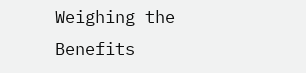Weighing the Benefits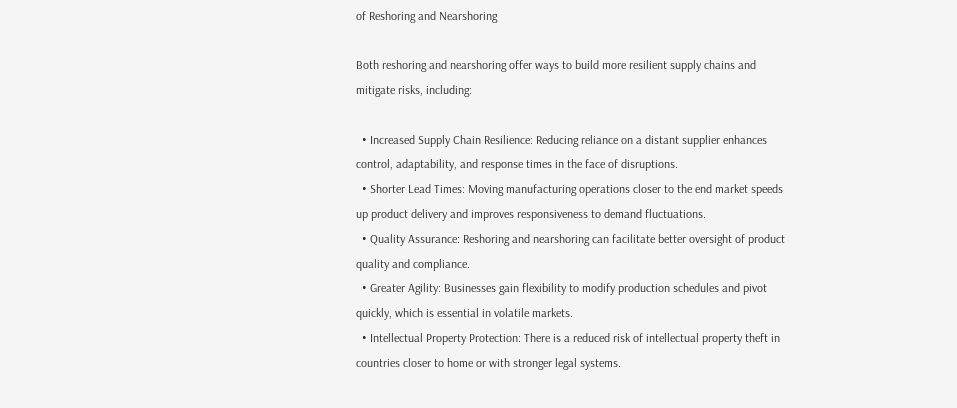of Reshoring and Nearshoring

Both reshoring and nearshoring offer ways to build more resilient supply chains and mitigate risks, including:

  • Increased Supply Chain Resilience: Reducing reliance on a distant supplier enhances control, adaptability, and response times in the face of disruptions.
  • Shorter Lead Times: Moving manufacturing operations closer to the end market speeds up product delivery and improves responsiveness to demand fluctuations.
  • Quality Assurance: Reshoring and nearshoring can facilitate better oversight of product quality and compliance.
  • Greater Agility: Businesses gain flexibility to modify production schedules and pivot quickly, which is essential in volatile markets.
  • Intellectual Property Protection: There is a reduced risk of intellectual property theft in countries closer to home or with stronger legal systems.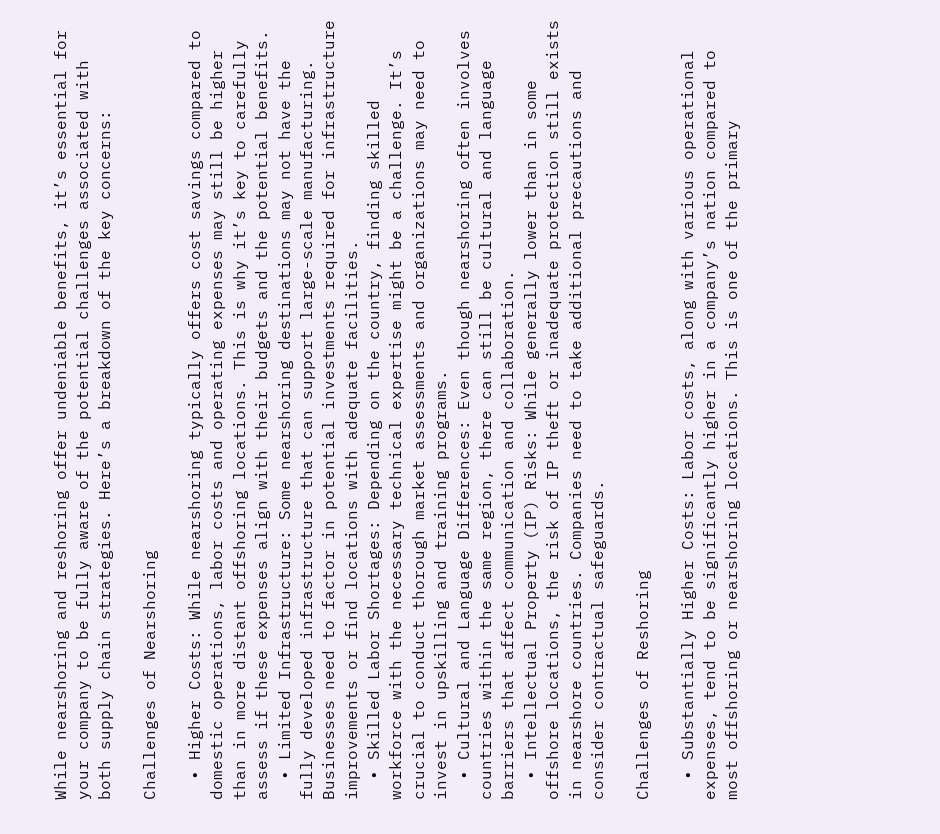While nearshoring and reshoring offer undeniable benefits, it’s essential for your company to be fully aware of the potential challenges associated with both supply chain strategies. Here’s a breakdown of the key concerns:

Challenges of Nearshoring

  • Higher Costs: While nearshoring typically offers cost savings compared to domestic operations, labor costs and operating expenses may still be higher than in more distant offshoring locations. This is why it’s key to carefully assess if these expenses align with their budgets and the potential benefits.
  • Limited Infrastructure: Some nearshoring destinations may not have the fully developed infrastructure that can support large-scale manufacturing. Businesses need to factor in potential investments required for infrastructure improvements or find locations with adequate facilities.
  • Skilled Labor Shortages: Depending on the country, finding skilled workforce with the necessary technical expertise might be a challenge. It’s crucial to conduct thorough market assessments and organizations may need to invest in upskilling and training programs.
  • Cultural and Language Differences: Even though nearshoring often involves countries within the same region, there can still be cultural and language barriers that affect communication and collaboration.
  • Intellectual Property (IP) Risks: While generally lower than in some offshore locations, the risk of IP theft or inadequate protection still exists in nearshore countries. Companies need to take additional precautions and consider contractual safeguards.

Challenges of Reshoring

  • Substantially Higher Costs: Labor costs, along with various operational expenses, tend to be significantly higher in a company’s nation compared to most offshoring or nearshoring locations. This is one of the primary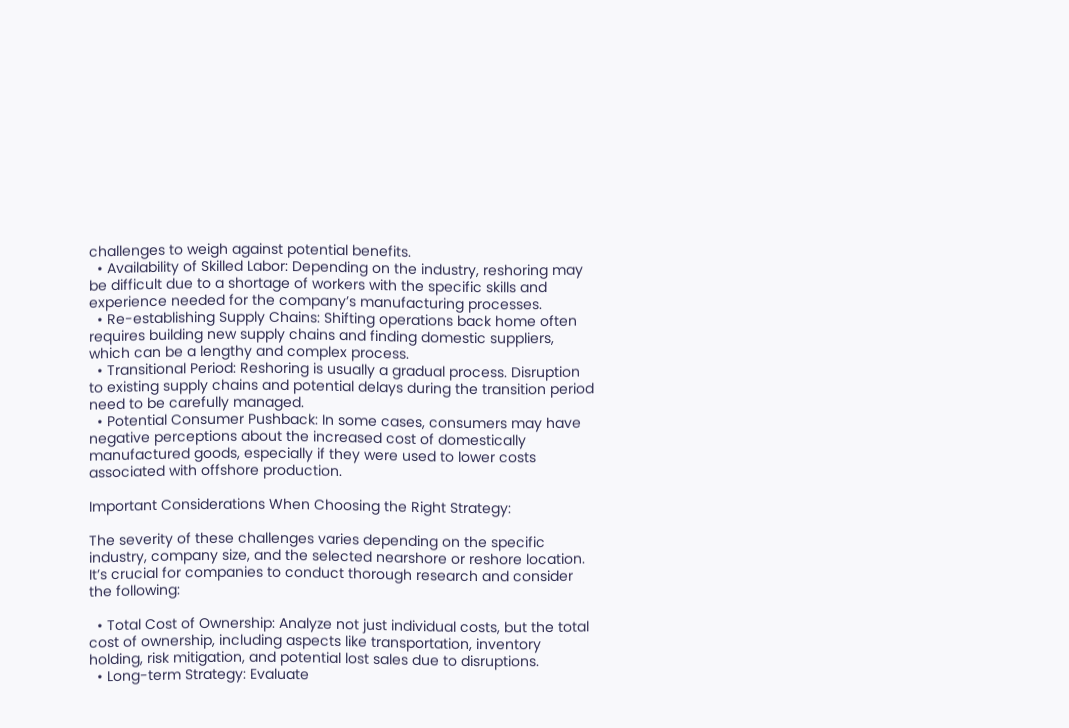challenges to weigh against potential benefits.
  • Availability of Skilled Labor: Depending on the industry, reshoring may be difficult due to a shortage of workers with the specific skills and experience needed for the company’s manufacturing processes.
  • Re-establishing Supply Chains: Shifting operations back home often requires building new supply chains and finding domestic suppliers, which can be a lengthy and complex process.
  • Transitional Period: Reshoring is usually a gradual process. Disruption to existing supply chains and potential delays during the transition period need to be carefully managed.
  • Potential Consumer Pushback: In some cases, consumers may have negative perceptions about the increased cost of domestically manufactured goods, especially if they were used to lower costs associated with offshore production.

Important Considerations When Choosing the Right Strategy:

The severity of these challenges varies depending on the specific industry, company size, and the selected nearshore or reshore location. It’s crucial for companies to conduct thorough research and consider the following:

  • Total Cost of Ownership: Analyze not just individual costs, but the total cost of ownership, including aspects like transportation, inventory holding, risk mitigation, and potential lost sales due to disruptions.
  • Long-term Strategy: Evaluate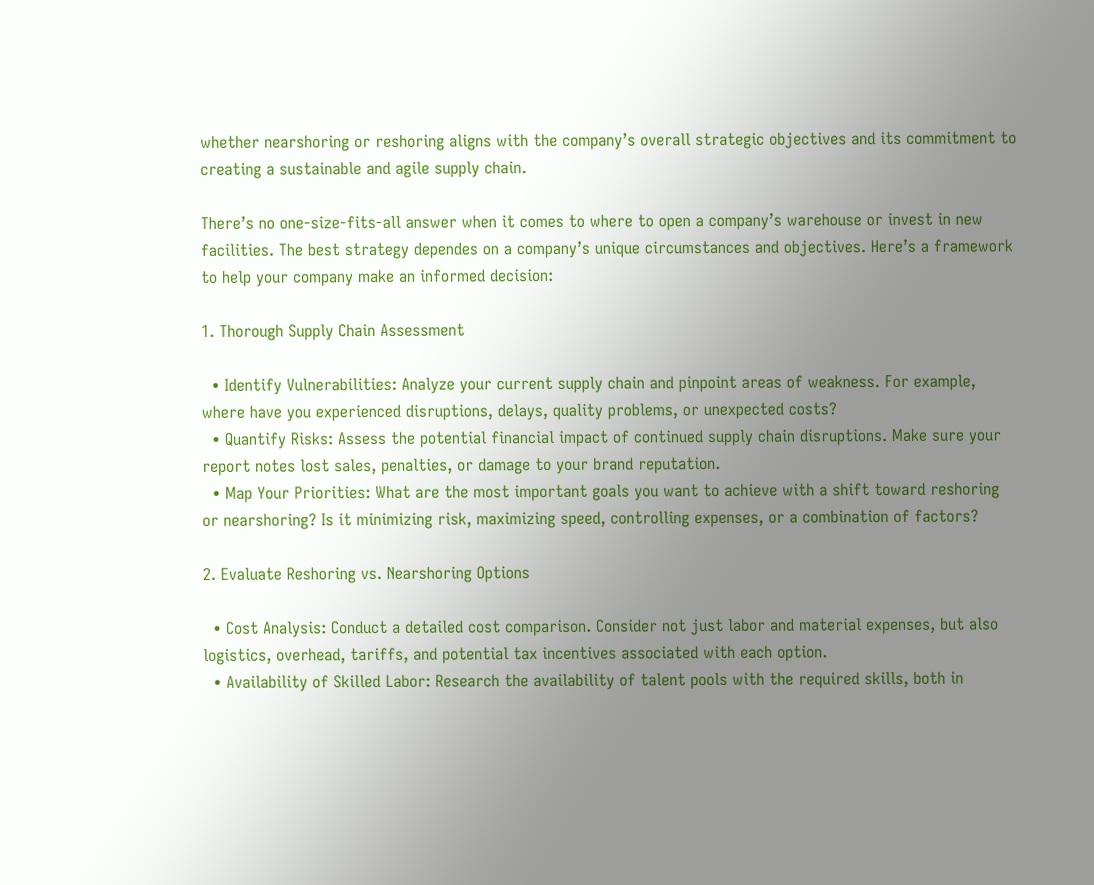whether nearshoring or reshoring aligns with the company’s overall strategic objectives and its commitment to creating a sustainable and agile supply chain.

There’s no one-size-fits-all answer when it comes to where to open a company’s warehouse or invest in new facilities. The best strategy dependes on a company’s unique circumstances and objectives. Here’s a framework to help your company make an informed decision:

1. Thorough Supply Chain Assessment

  • Identify Vulnerabilities: Analyze your current supply chain and pinpoint areas of weakness. For example, where have you experienced disruptions, delays, quality problems, or unexpected costs?
  • Quantify Risks: Assess the potential financial impact of continued supply chain disruptions. Make sure your report notes lost sales, penalties, or damage to your brand reputation.
  • Map Your Priorities: What are the most important goals you want to achieve with a shift toward reshoring or nearshoring? Is it minimizing risk, maximizing speed, controlling expenses, or a combination of factors?

2. Evaluate Reshoring vs. Nearshoring Options

  • Cost Analysis: Conduct a detailed cost comparison. Consider not just labor and material expenses, but also logistics, overhead, tariffs, and potential tax incentives associated with each option.
  • Availability of Skilled Labor: Research the availability of talent pools with the required skills, both in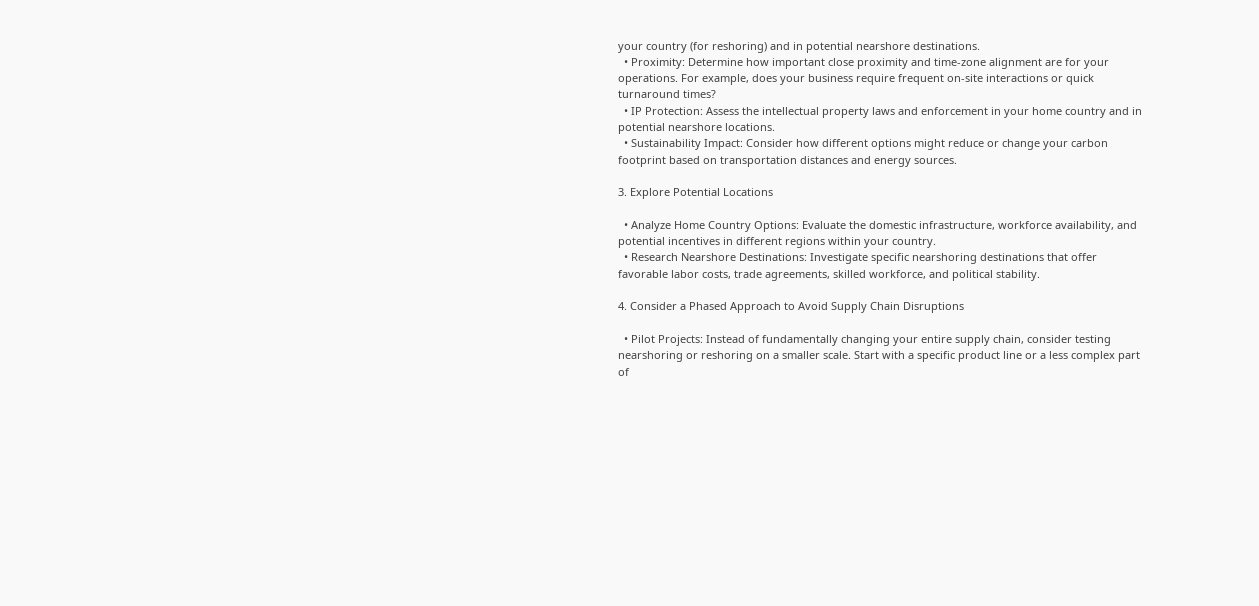your country (for reshoring) and in potential nearshore destinations.
  • Proximity: Determine how important close proximity and time-zone alignment are for your operations. For example, does your business require frequent on-site interactions or quick turnaround times?
  • IP Protection: Assess the intellectual property laws and enforcement in your home country and in potential nearshore locations.
  • Sustainability Impact: Consider how different options might reduce or change your carbon footprint based on transportation distances and energy sources.

3. Explore Potential Locations

  • Analyze Home Country Options: Evaluate the domestic infrastructure, workforce availability, and potential incentives in different regions within your country.
  • Research Nearshore Destinations: Investigate specific nearshoring destinations that offer favorable labor costs, trade agreements, skilled workforce, and political stability.

4. Consider a Phased Approach to Avoid Supply Chain Disruptions

  • Pilot Projects: Instead of fundamentally changing your entire supply chain, consider testing nearshoring or reshoring on a smaller scale. Start with a specific product line or a less complex part of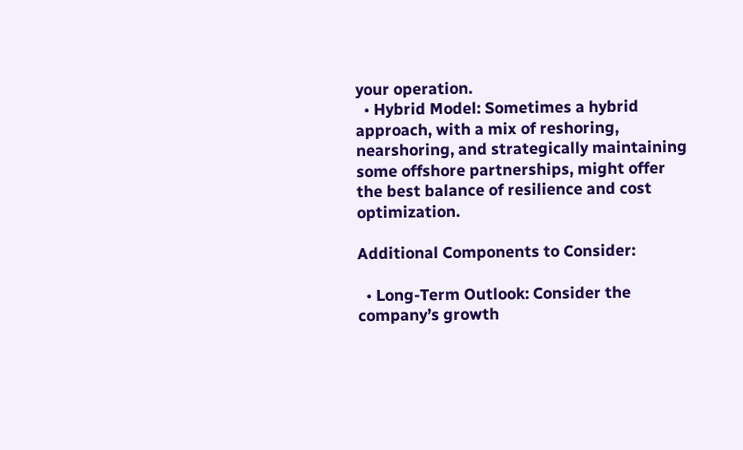your operation.
  • Hybrid Model: Sometimes a hybrid approach, with a mix of reshoring, nearshoring, and strategically maintaining some offshore partnerships, might offer the best balance of resilience and cost optimization.

Additional Components to Consider:

  • Long-Term Outlook: Consider the company’s growth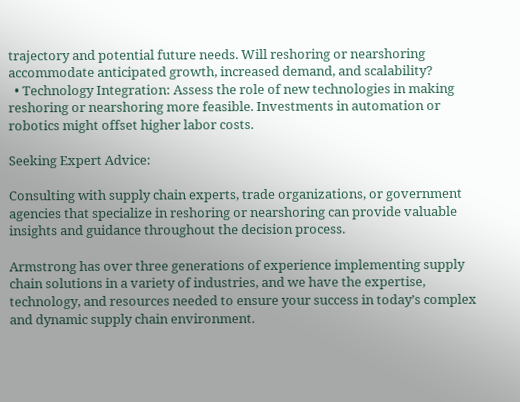trajectory and potential future needs. Will reshoring or nearshoring accommodate anticipated growth, increased demand, and scalability?
  • Technology Integration: Assess the role of new technologies in making reshoring or nearshoring more feasible. Investments in automation or robotics might offset higher labor costs.

Seeking Expert Advice:

Consulting with supply chain experts, trade organizations, or government agencies that specialize in reshoring or nearshoring can provide valuable insights and guidance throughout the decision process.

Armstrong has over three generations of experience implementing supply chain solutions in a variety of industries, and we have the expertise, technology, and resources needed to ensure your success in today’s complex and dynamic supply chain environment.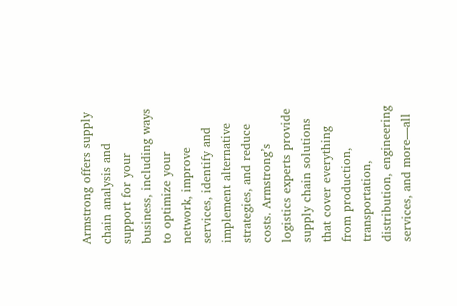Armstrong offers supply chain analysis and support for your business, including ways to optimize your network, improve services, identify and implement alternative strategies, and reduce costs. Armstrong’s logistics experts provide supply chain solutions that cover everything from production, transportation, distribution, engineering services, and more—all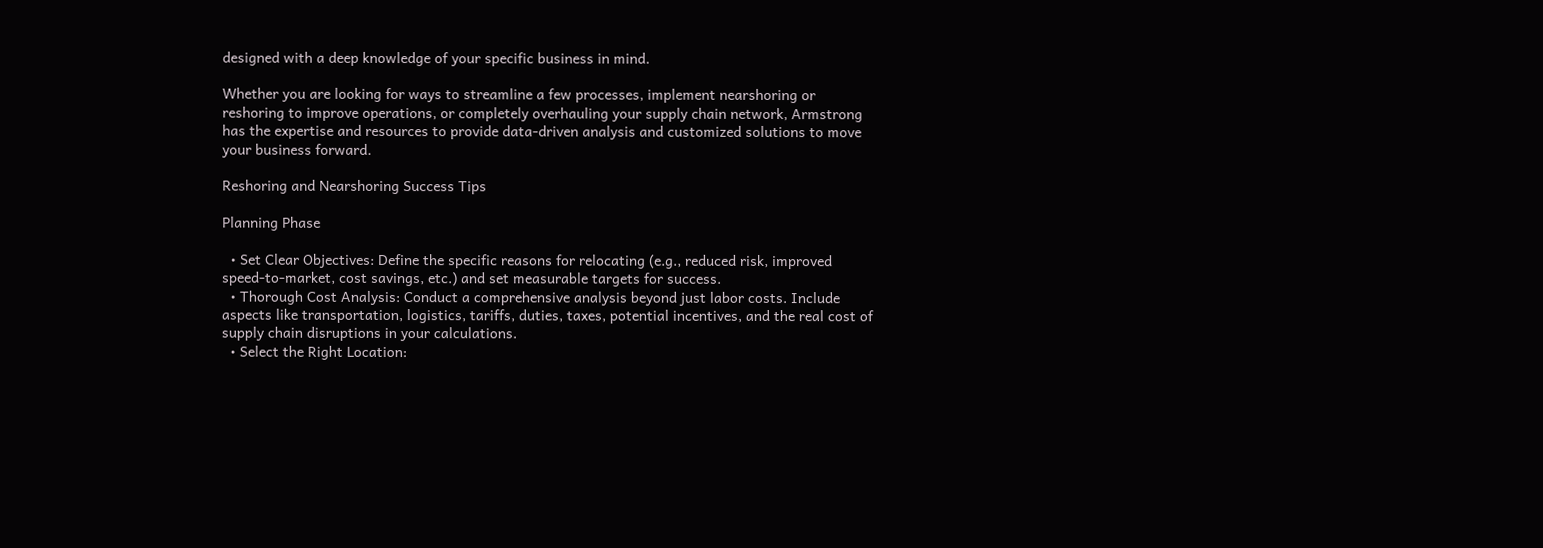designed with a deep knowledge of your specific business in mind.

Whether you are looking for ways to streamline a few processes, implement nearshoring or reshoring to improve operations, or completely overhauling your supply chain network, Armstrong has the expertise and resources to provide data-driven analysis and customized solutions to move your business forward.

Reshoring and Nearshoring Success Tips

Planning Phase

  • Set Clear Objectives: Define the specific reasons for relocating (e.g., reduced risk, improved speed-to-market, cost savings, etc.) and set measurable targets for success.
  • Thorough Cost Analysis: Conduct a comprehensive analysis beyond just labor costs. Include aspects like transportation, logistics, tariffs, duties, taxes, potential incentives, and the real cost of supply chain disruptions in your calculations.
  • Select the Right Location: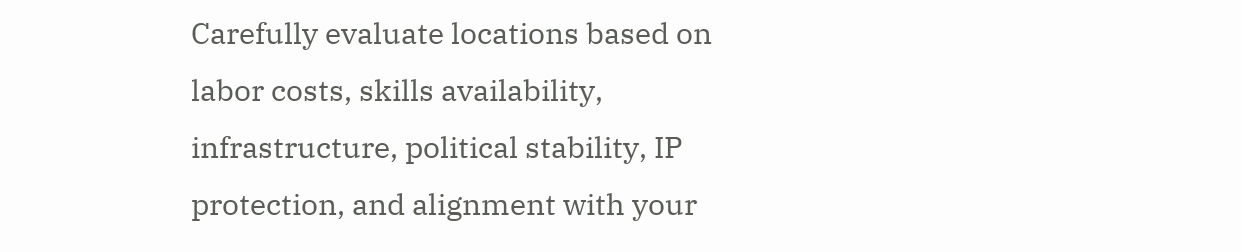Carefully evaluate locations based on labor costs, skills availability, infrastructure, political stability, IP protection, and alignment with your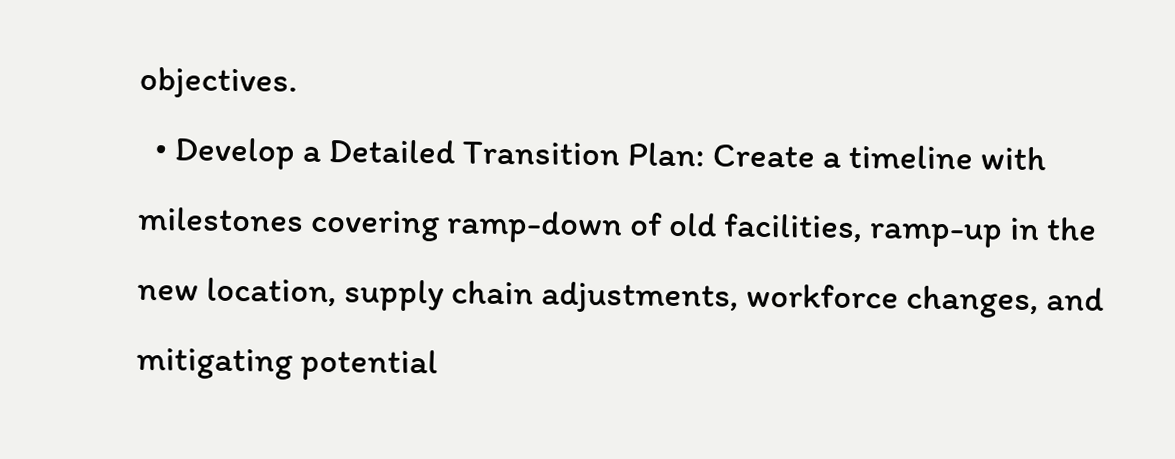objectives.
  • Develop a Detailed Transition Plan: Create a timeline with milestones covering ramp-down of old facilities, ramp-up in the new location, supply chain adjustments, workforce changes, and mitigating potential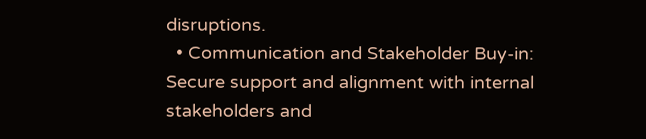disruptions.
  • Communication and Stakeholder Buy-in: Secure support and alignment with internal stakeholders and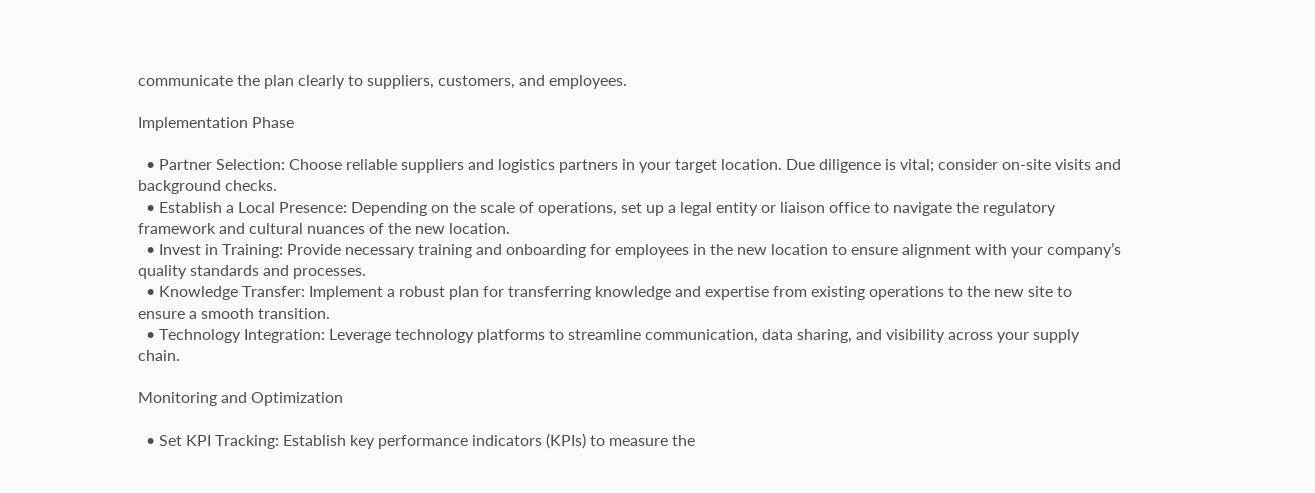communicate the plan clearly to suppliers, customers, and employees.

Implementation Phase

  • Partner Selection: Choose reliable suppliers and logistics partners in your target location. Due diligence is vital; consider on-site visits and background checks.
  • Establish a Local Presence: Depending on the scale of operations, set up a legal entity or liaison office to navigate the regulatory framework and cultural nuances of the new location.
  • Invest in Training: Provide necessary training and onboarding for employees in the new location to ensure alignment with your company’s quality standards and processes.
  • Knowledge Transfer: Implement a robust plan for transferring knowledge and expertise from existing operations to the new site to ensure a smooth transition.
  • Technology Integration: Leverage technology platforms to streamline communication, data sharing, and visibility across your supply chain.

Monitoring and Optimization

  • Set KPI Tracking: Establish key performance indicators (KPIs) to measure the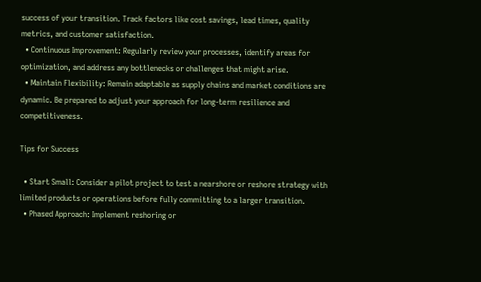success of your transition. Track factors like cost savings, lead times, quality metrics, and customer satisfaction.
  • Continuous Improvement: Regularly review your processes, identify areas for optimization, and address any bottlenecks or challenges that might arise.
  • Maintain Flexibility: Remain adaptable as supply chains and market conditions are dynamic. Be prepared to adjust your approach for long-term resilience and competitiveness.

Tips for Success

  • Start Small: Consider a pilot project to test a nearshore or reshore strategy with limited products or operations before fully committing to a larger transition.
  • Phased Approach: Implement reshoring or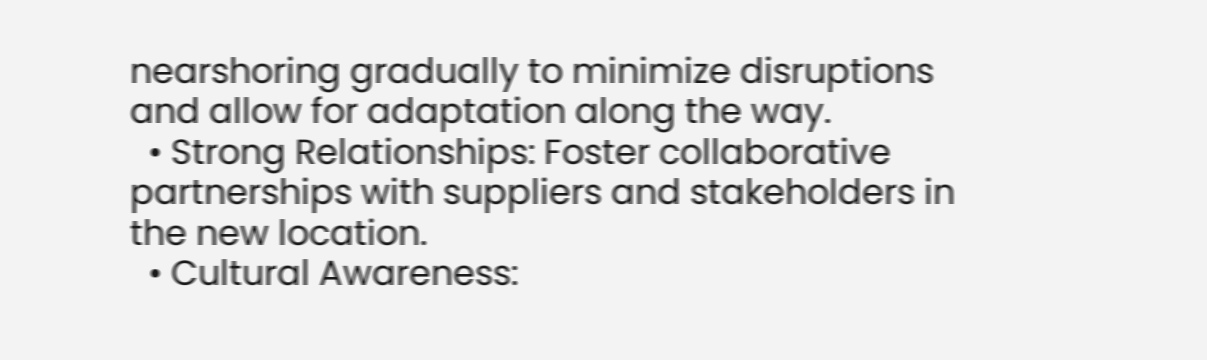nearshoring gradually to minimize disruptions and allow for adaptation along the way.
  • Strong Relationships: Foster collaborative partnerships with suppliers and stakeholders in the new location.
  • Cultural Awareness: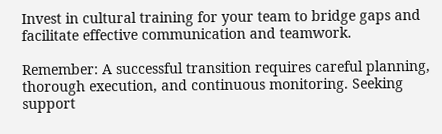Invest in cultural training for your team to bridge gaps and facilitate effective communication and teamwork.

Remember: A successful transition requires careful planning, thorough execution, and continuous monitoring. Seeking support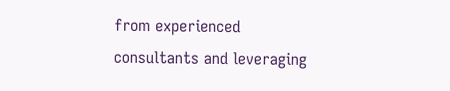from experienced consultants and leveraging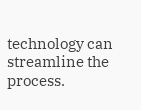technology can streamline the process.